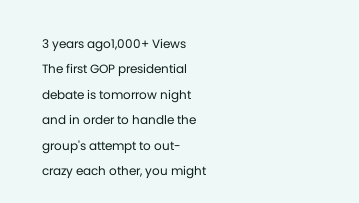3 years ago1,000+ Views
The first GOP presidential debate is tomorrow night and in order to handle the group's attempt to out-crazy each other, you might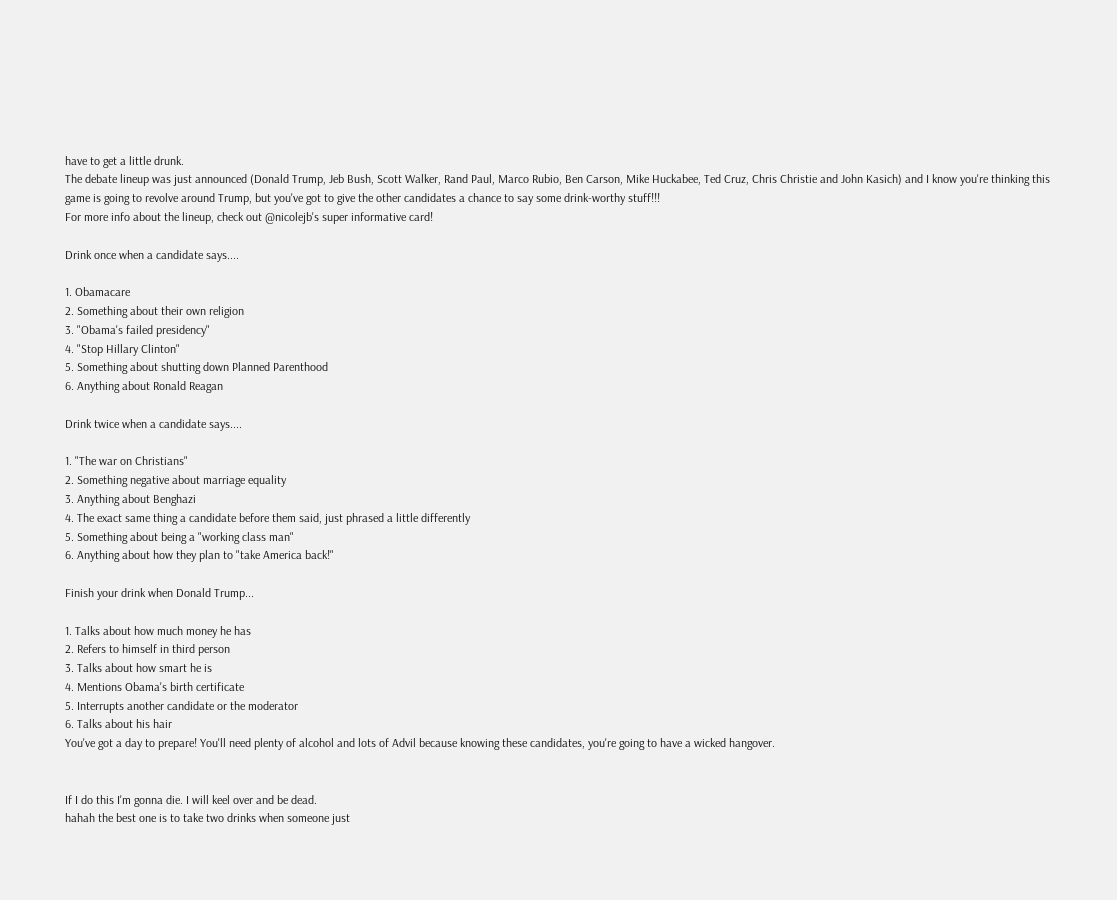have to get a little drunk.
The debate lineup was just announced (Donald Trump, Jeb Bush, Scott Walker, Rand Paul, Marco Rubio, Ben Carson, Mike Huckabee, Ted Cruz, Chris Christie and John Kasich) and I know you're thinking this game is going to revolve around Trump, but you've got to give the other candidates a chance to say some drink-worthy stuff!!!
For more info about the lineup, check out @nicolejb's super informative card!

Drink once when a candidate says....

1. Obamacare
2. Something about their own religion
3. "Obama's failed presidency"
4. "Stop Hillary Clinton"
5. Something about shutting down Planned Parenthood
6. Anything about Ronald Reagan

Drink twice when a candidate says....

1. "The war on Christians"
2. Something negative about marriage equality
3. Anything about Benghazi
4. The exact same thing a candidate before them said, just phrased a little differently
5. Something about being a "working class man"
6. Anything about how they plan to "take America back!"

Finish your drink when Donald Trump...

1. Talks about how much money he has
2. Refers to himself in third person
3. Talks about how smart he is
4. Mentions Obama's birth certificate
5. Interrupts another candidate or the moderator
6. Talks about his hair
You've got a day to prepare! You'll need plenty of alcohol and lots of Advil because knowing these candidates, you're going to have a wicked hangover.


If I do this I'm gonna die. I will keel over and be dead.
hahah the best one is to take two drinks when someone just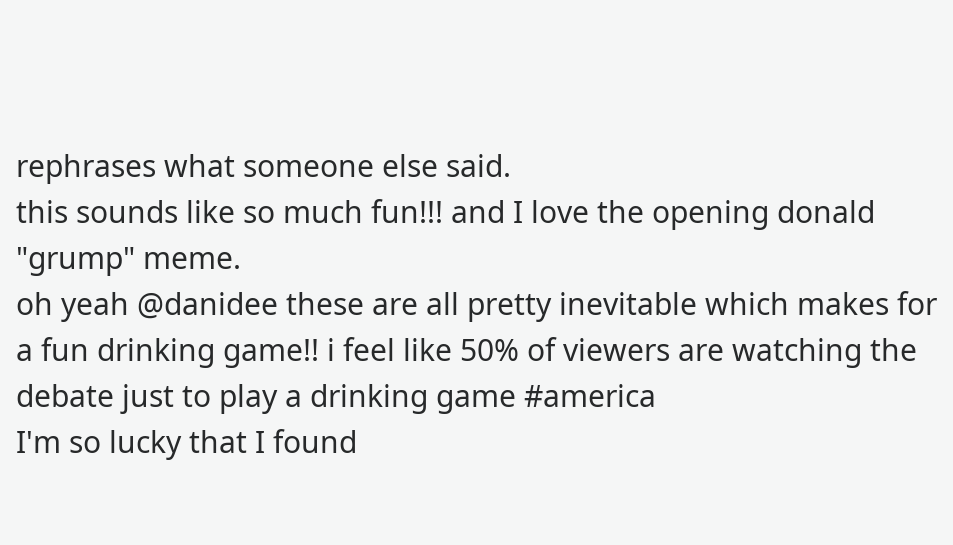rephrases what someone else said.
this sounds like so much fun!!! and I love the opening donald "grump" meme.
oh yeah @danidee these are all pretty inevitable which makes for a fun drinking game!! i feel like 50% of viewers are watching the debate just to play a drinking game #america
I'm so lucky that I found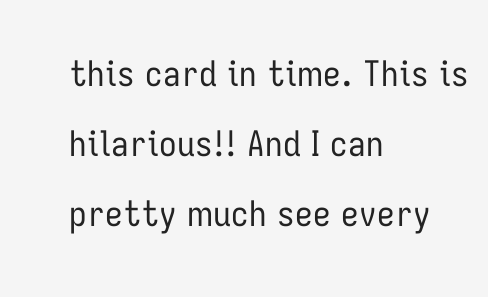this card in time. This is hilarious!! And I can pretty much see every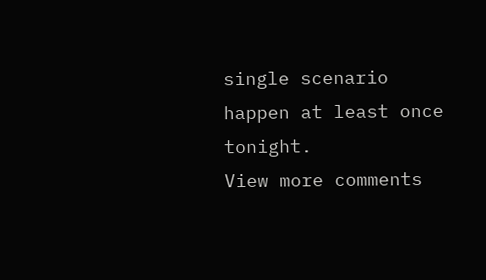single scenario happen at least once tonight.
View more comments